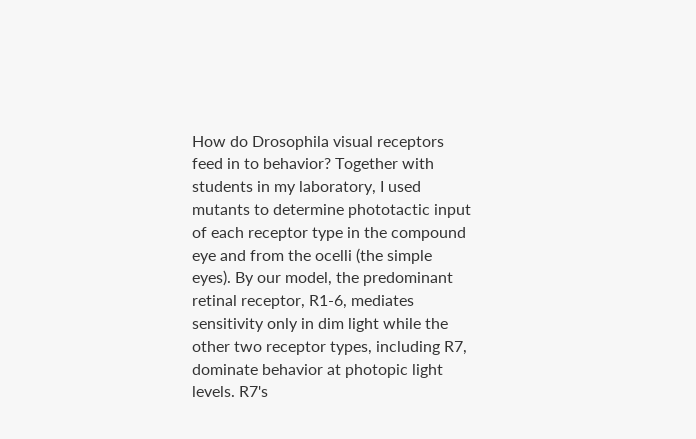How do Drosophila visual receptors feed in to behavior? Together with students in my laboratory, I used mutants to determine phototactic input of each receptor type in the compound eye and from the ocelli (the simple eyes). By our model, the predominant retinal receptor, R1-6, mediates sensitivity only in dim light while the other two receptor types, including R7, dominate behavior at photopic light levels. R7's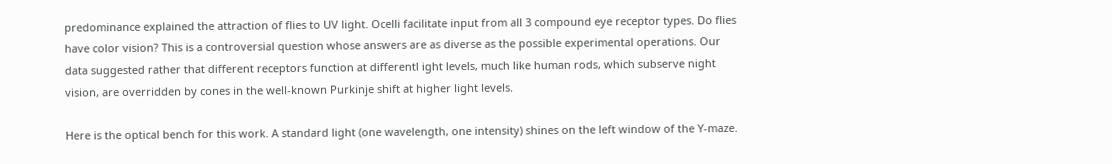predominance explained the attraction of flies to UV light. Ocelli facilitate input from all 3 compound eye receptor types. Do flies have color vision? This is a controversial question whose answers are as diverse as the possible experimental operations. Our data suggested rather that different receptors function at differentl ight levels, much like human rods, which subserve night vision, are overridden by cones in the well-known Purkinje shift at higher light levels.

Here is the optical bench for this work. A standard light (one wavelength, one intensity) shines on the left window of the Y-maze.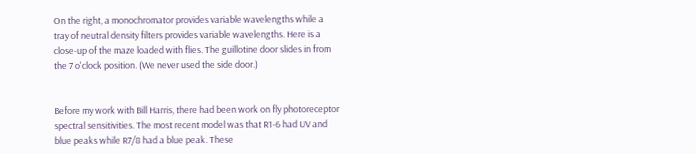On the right, a monochromator provides variable wavelengths while a tray of neutral density filters provides variable wavelengths. Here is a close-up of the maze loaded with flies. The guillotine door slides in from the 7 o'clock position. (We never used the side door.)


Before my work with Bill Harris, there had been work on fly photoreceptor spectral sensitivities. The most recent model was that R1-6 had UV and blue peaks while R7/8 had a blue peak. These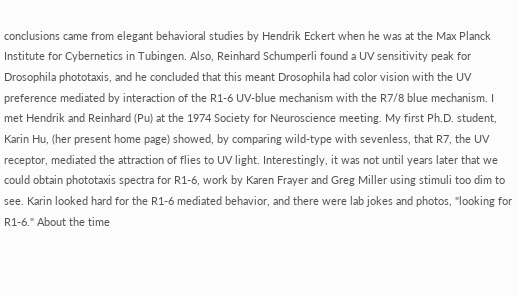conclusions came from elegant behavioral studies by Hendrik Eckert when he was at the Max Planck Institute for Cybernetics in Tubingen. Also, Reinhard Schumperli found a UV sensitivity peak for Drosophila phototaxis, and he concluded that this meant Drosophila had color vision with the UV preference mediated by interaction of the R1-6 UV-blue mechanism with the R7/8 blue mechanism. I met Hendrik and Reinhard (Pu) at the 1974 Society for Neuroscience meeting. My first Ph.D. student, Karin Hu, (her present home page) showed, by comparing wild-type with sevenless, that R7, the UV receptor, mediated the attraction of flies to UV light. Interestingly, it was not until years later that we could obtain phototaxis spectra for R1-6, work by Karen Frayer and Greg Miller using stimuli too dim to see. Karin looked hard for the R1-6 mediated behavior, and there were lab jokes and photos, "looking for R1-6." About the time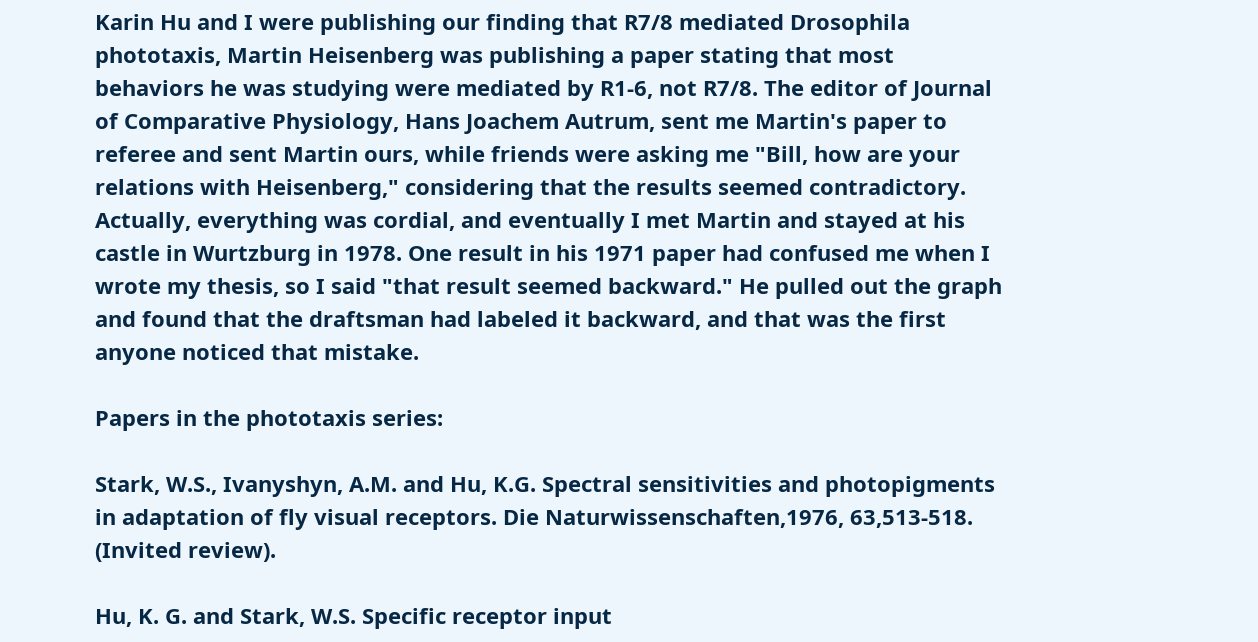Karin Hu and I were publishing our finding that R7/8 mediated Drosophila phototaxis, Martin Heisenberg was publishing a paper stating that most behaviors he was studying were mediated by R1-6, not R7/8. The editor of Journal of Comparative Physiology, Hans Joachem Autrum, sent me Martin's paper to referee and sent Martin ours, while friends were asking me "Bill, how are your relations with Heisenberg," considering that the results seemed contradictory. Actually, everything was cordial, and eventually I met Martin and stayed at his castle in Wurtzburg in 1978. One result in his 1971 paper had confused me when I wrote my thesis, so I said "that result seemed backward." He pulled out the graph and found that the draftsman had labeled it backward, and that was the first anyone noticed that mistake.

Papers in the phototaxis series:

Stark, W.S., Ivanyshyn, A.M. and Hu, K.G. Spectral sensitivities and photopigments in adaptation of fly visual receptors. Die Naturwissenschaften,1976, 63,513-518. (Invited review).

Hu, K. G. and Stark, W.S. Specific receptor input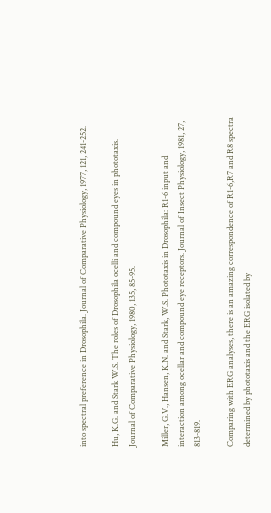into spectral preference in Drosophila. Journal of Comparative Physiology, 1977, 121, 241-252.

Hu, K.G. and Stark W.S. The roles of Drosophila ocelli and compound eyes in phototaxis. Journal of Comparative Physiology, 1980, 135, 85-95.

Miller, G.V., Hansen, K.N. and Stark, W.S. Phototaxis in Drosophila: R1-6 input and interaction among ocellar and compound eye receptors. Journal of Insect Physiology, 1981, 27, 813-819.

Comparing with ERG analyses, there is an amazing correspondence of R1-6,R7 and R8 spectra determined by phototaxis and the ERG isolated by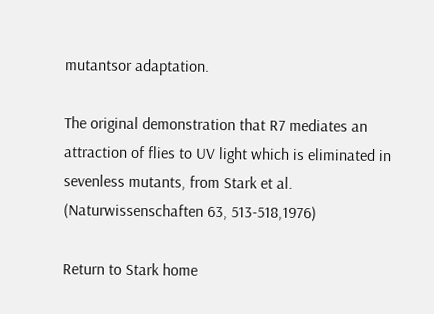mutantsor adaptation.

The original demonstration that R7 mediates an attraction of flies to UV light which is eliminated in sevenless mutants, from Stark et al. (Naturwissenschaften 63, 513-518,1976)

Return to Stark home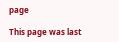page

This page was last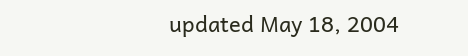updated May 18, 2004